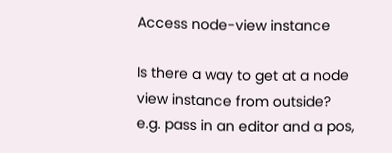Access node-view instance

Is there a way to get at a node view instance from outside? e.g. pass in an editor and a pos,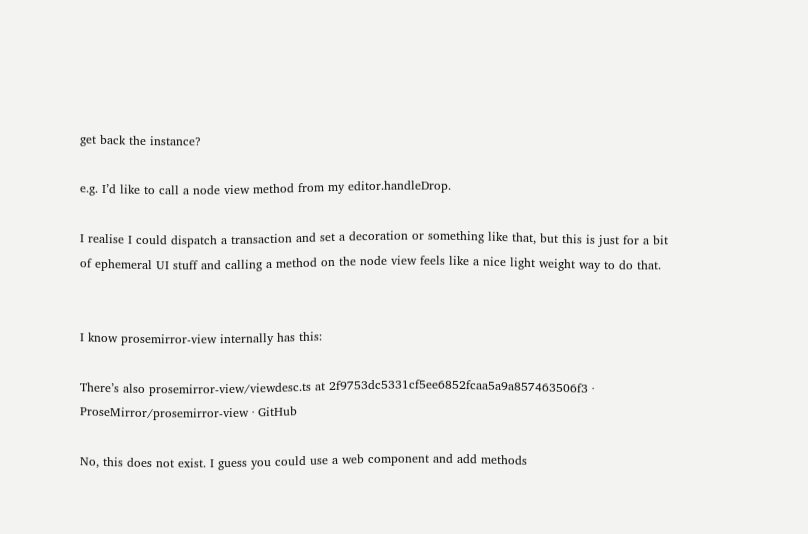get back the instance?

e.g. I’d like to call a node view method from my editor.handleDrop.

I realise I could dispatch a transaction and set a decoration or something like that, but this is just for a bit of ephemeral UI stuff and calling a method on the node view feels like a nice light weight way to do that.


I know prosemirror-view internally has this:

There’s also prosemirror-view/viewdesc.ts at 2f9753dc5331cf5ee6852fcaa5a9a857463506f3 · ProseMirror/prosemirror-view · GitHub

No, this does not exist. I guess you could use a web component and add methods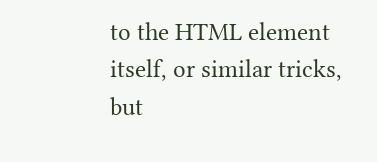to the HTML element itself, or similar tricks, but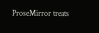ProseMirror treats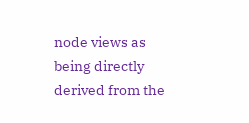node views as being directly derived from the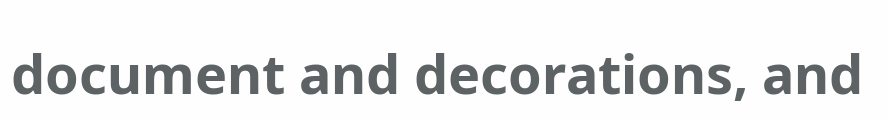document and decorations, and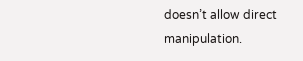doesn’t allow direct manipulation.